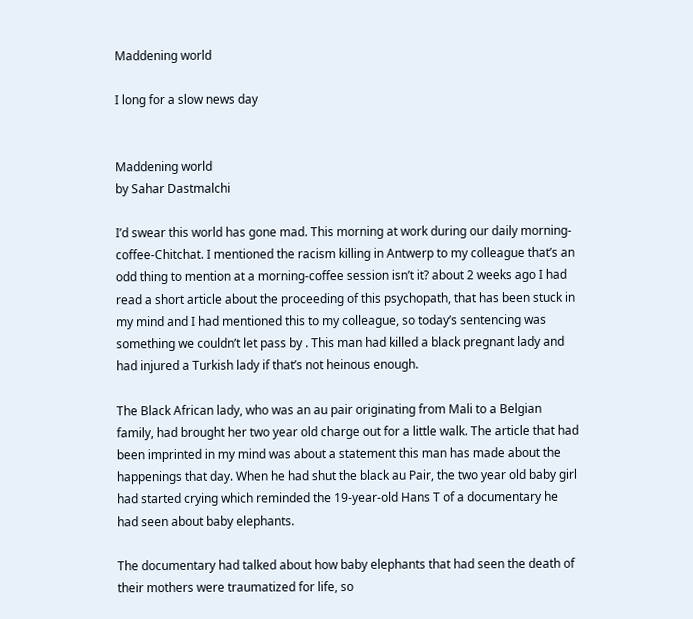Maddening world

I long for a slow news day


Maddening world
by Sahar Dastmalchi

I’d swear this world has gone mad. This morning at work during our daily morning-coffee-Chitchat. I mentioned the racism killing in Antwerp to my colleague that’s an odd thing to mention at a morning-coffee session isn’t it? about 2 weeks ago I had read a short article about the proceeding of this psychopath, that has been stuck in my mind and I had mentioned this to my colleague, so today’s sentencing was something we couldn’t let pass by . This man had killed a black pregnant lady and had injured a Turkish lady if that’s not heinous enough.

The Black African lady, who was an au pair originating from Mali to a Belgian family, had brought her two year old charge out for a little walk. The article that had been imprinted in my mind was about a statement this man has made about the happenings that day. When he had shut the black au Pair, the two year old baby girl had started crying which reminded the 19-year-old Hans T of a documentary he had seen about baby elephants.

The documentary had talked about how baby elephants that had seen the death of their mothers were traumatized for life, so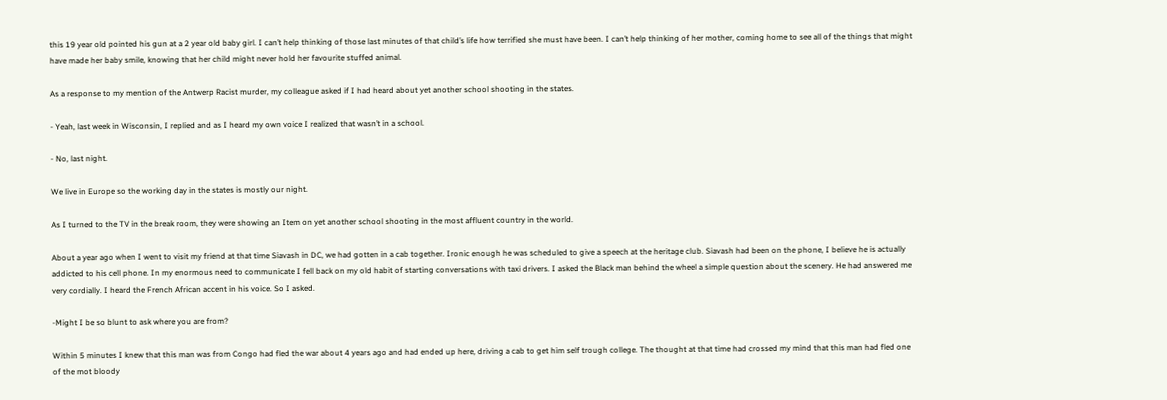this 19 year old pointed his gun at a 2 year old baby girl. I can’t help thinking of those last minutes of that child’s life how terrified she must have been. I can’t help thinking of her mother, coming home to see all of the things that might have made her baby smile, knowing that her child might never hold her favourite stuffed animal.

As a response to my mention of the Antwerp Racist murder, my colleague asked if I had heard about yet another school shooting in the states.

- Yeah, last week in Wisconsin, I replied and as I heard my own voice I realized that wasn’t in a school.

- No, last night.

We live in Europe so the working day in the states is mostly our night.

As I turned to the TV in the break room, they were showing an Item on yet another school shooting in the most affluent country in the world.

About a year ago when I went to visit my friend at that time Siavash in DC, we had gotten in a cab together. Ironic enough he was scheduled to give a speech at the heritage club. Siavash had been on the phone, I believe he is actually addicted to his cell phone. In my enormous need to communicate I fell back on my old habit of starting conversations with taxi drivers. I asked the Black man behind the wheel a simple question about the scenery. He had answered me very cordially. I heard the French African accent in his voice. So I asked.

-Might I be so blunt to ask where you are from?

Within 5 minutes I knew that this man was from Congo had fled the war about 4 years ago and had ended up here, driving a cab to get him self trough college. The thought at that time had crossed my mind that this man had fled one of the mot bloody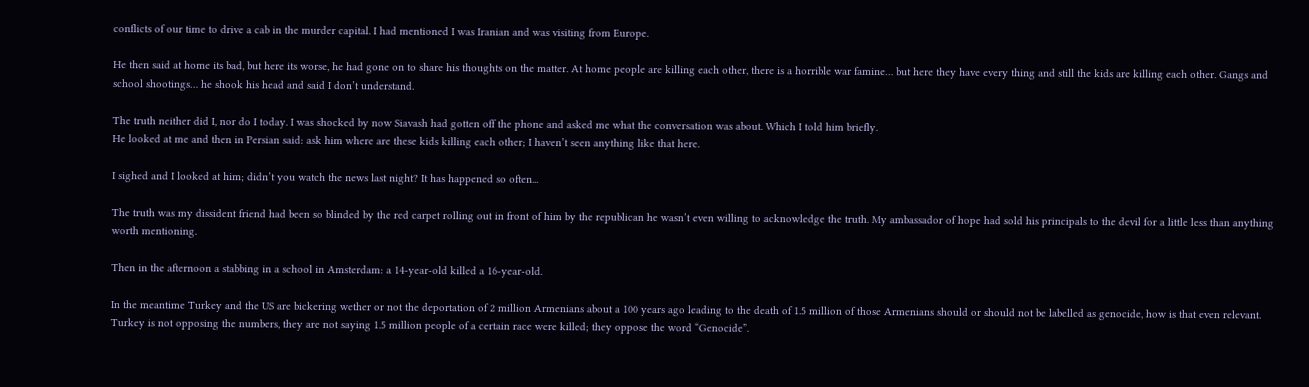conflicts of our time to drive a cab in the murder capital. I had mentioned I was Iranian and was visiting from Europe.

He then said at home its bad, but here its worse, he had gone on to share his thoughts on the matter. At home people are killing each other, there is a horrible war famine… but here they have every thing and still the kids are killing each other. Gangs and school shootings… he shook his head and said I don’t understand.

The truth neither did I, nor do I today. I was shocked by now Siavash had gotten off the phone and asked me what the conversation was about. Which I told him briefly.
He looked at me and then in Persian said: ask him where are these kids killing each other; I haven’t seen anything like that here.

I sighed and I looked at him; didn’t you watch the news last night? It has happened so often...

The truth was my dissident friend had been so blinded by the red carpet rolling out in front of him by the republican he wasn’t even willing to acknowledge the truth. My ambassador of hope had sold his principals to the devil for a little less than anything worth mentioning.

Then in the afternoon a stabbing in a school in Amsterdam: a 14-year-old killed a 16-year-old.

In the meantime Turkey and the US are bickering wether or not the deportation of 2 million Armenians about a 100 years ago leading to the death of 1.5 million of those Armenians should or should not be labelled as genocide, how is that even relevant. Turkey is not opposing the numbers, they are not saying 1.5 million people of a certain race were killed; they oppose the word “Genocide”.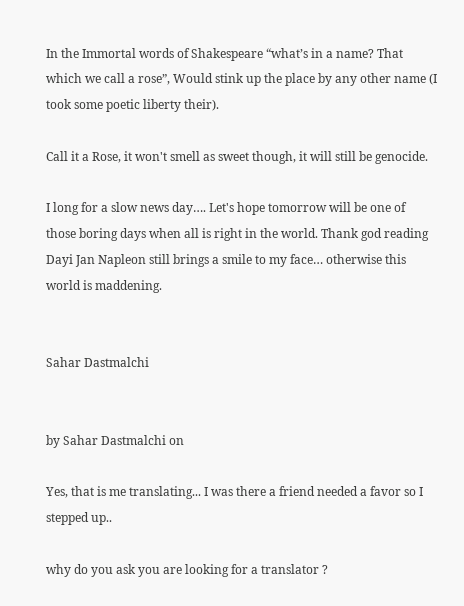In the Immortal words of Shakespeare “what’s in a name? That which we call a rose”, Would stink up the place by any other name (I took some poetic liberty their).

Call it a Rose, it won't smell as sweet though, it will still be genocide.

I long for a slow news day…. Let's hope tomorrow will be one of those boring days when all is right in the world. Thank god reading Dayi Jan Napleon still brings a smile to my face… otherwise this world is maddening.


Sahar Dastmalchi


by Sahar Dastmalchi on

Yes, that is me translating... I was there a friend needed a favor so I stepped up..

why do you ask you are looking for a translator ?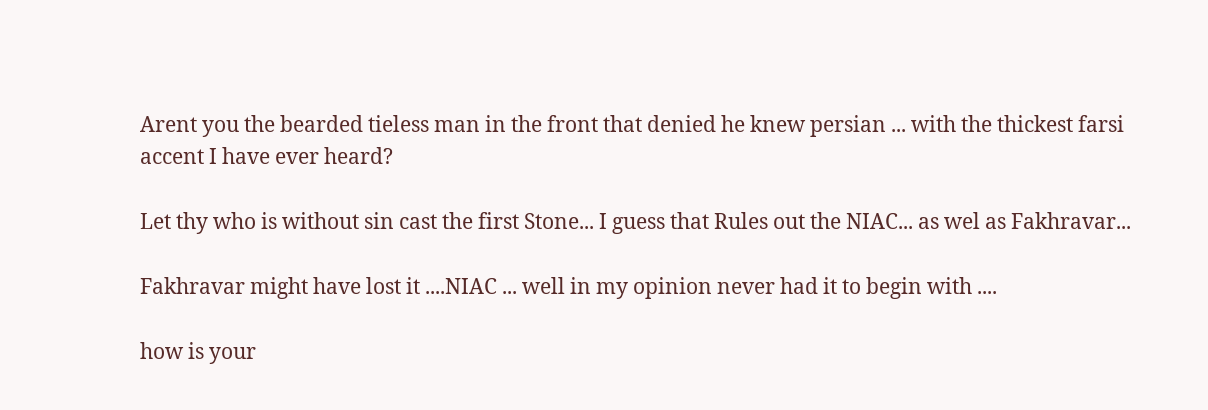Arent you the bearded tieless man in the front that denied he knew persian ... with the thickest farsi accent I have ever heard?

Let thy who is without sin cast the first Stone... I guess that Rules out the NIAC... as wel as Fakhravar...

Fakhravar might have lost it ....NIAC ... well in my opinion never had it to begin with ....

how is your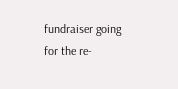fundraiser going for the re-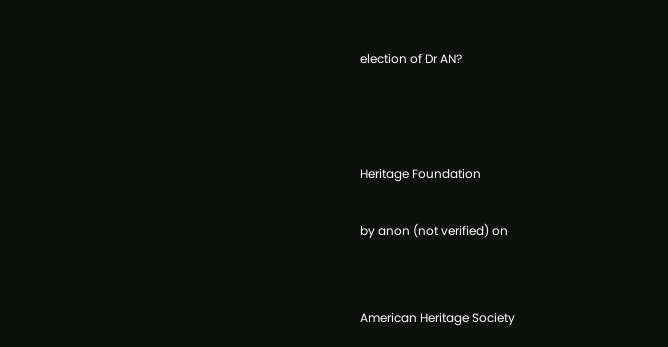election of Dr AN?



Heritage Foundation

by anon (not verified) on


American Heritage Society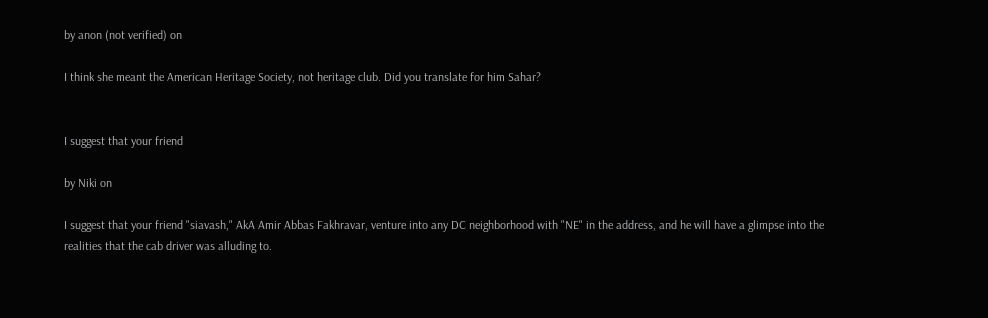by anon (not verified) on

I think she meant the American Heritage Society, not heritage club. Did you translate for him Sahar?


I suggest that your friend

by Niki on

I suggest that your friend "siavash," AkA Amir Abbas Fakhravar, venture into any DC neighborhood with "NE" in the address, and he will have a glimpse into the realities that the cab driver was alluding to.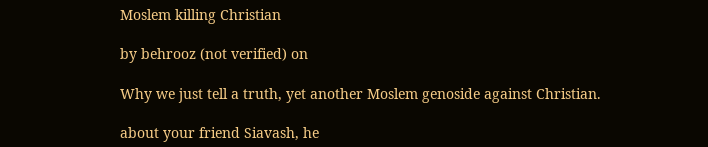Moslem killing Christian

by behrooz (not verified) on

Why we just tell a truth, yet another Moslem genoside against Christian.

about your friend Siavash, he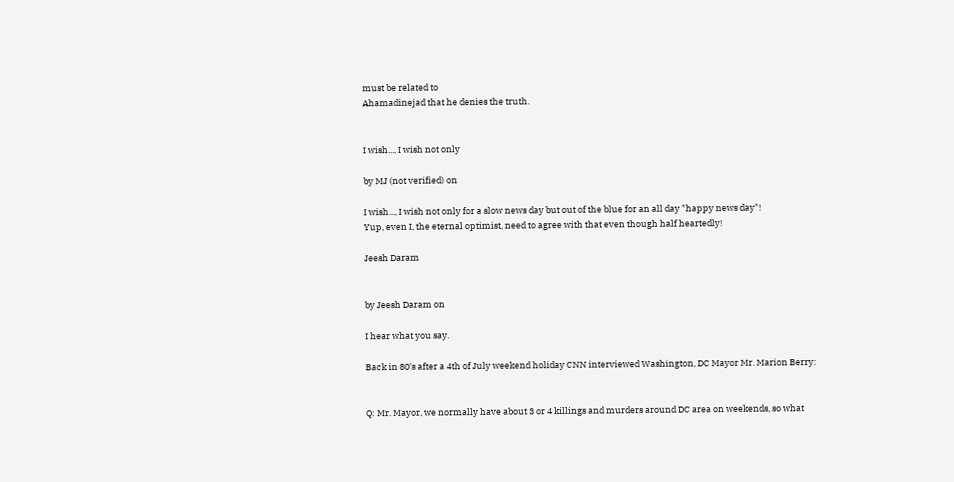must be related to
Ahamadinejad that he denies the truth.


I wish..., I wish not only

by MJ (not verified) on

I wish..., I wish not only for a slow news day but out of the blue for an all day "happy news day"!
Yup, even I, the eternal optimist, need to agree with that even though half heartedly!

Jeesh Daram


by Jeesh Daram on

I hear what you say.

Back in 80's after a 4th of July weekend holiday CNN interviewed Washington, DC Mayor Mr. Marion Berry:


Q: Mr. Mayor, we normally have about 3 or 4 killings and murders around DC area on weekends, so what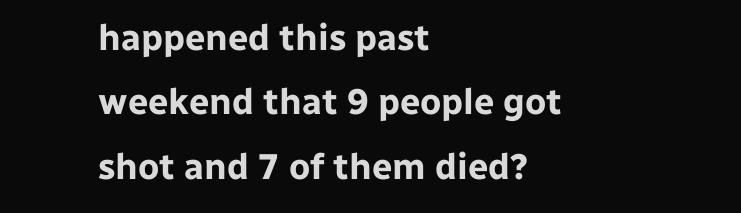happened this past weekend that 9 people got shot and 7 of them died?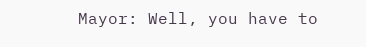Mayor: Well, you have to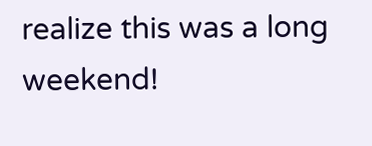realize this was a long weekend!